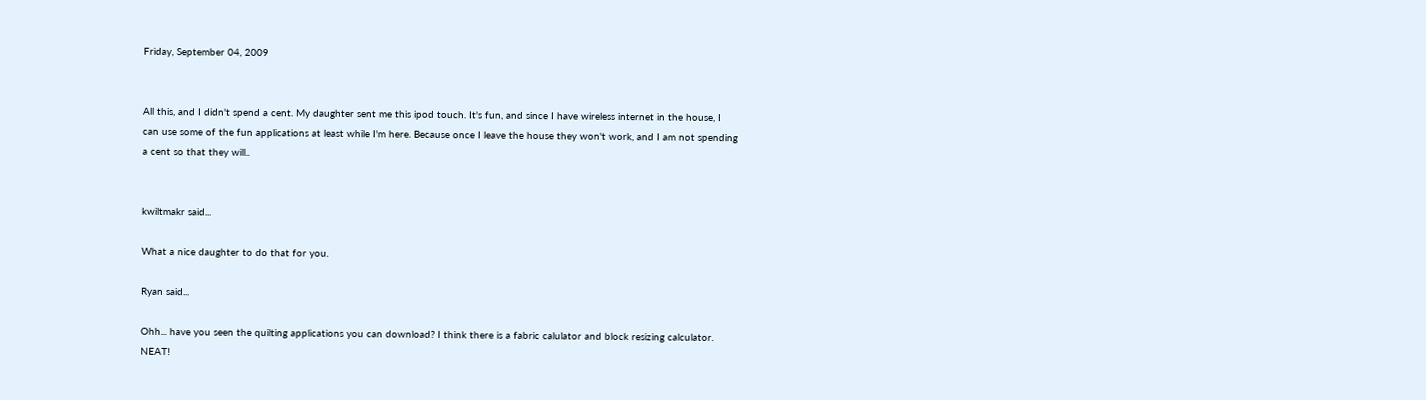Friday, September 04, 2009


All this, and I didn't spend a cent. My daughter sent me this ipod touch. It's fun, and since I have wireless internet in the house, I can use some of the fun applications at least while I'm here. Because once I leave the house they won't work, and I am not spending a cent so that they will..


kwiltmakr said...

What a nice daughter to do that for you.

Ryan said...

Ohh... have you seen the quilting applications you can download? I think there is a fabric calulator and block resizing calculator. NEAT!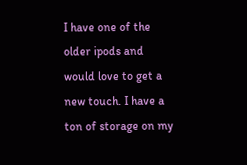I have one of the older ipods and would love to get a new touch. I have a ton of storage on my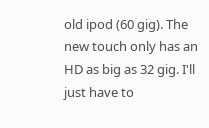old ipod (60 gig). The new touch only has an HD as big as 32 gig. I'll just have to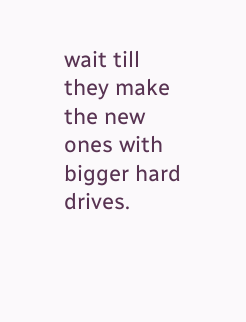wait till they make the new ones with bigger hard drives.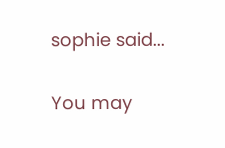sophie said...

You may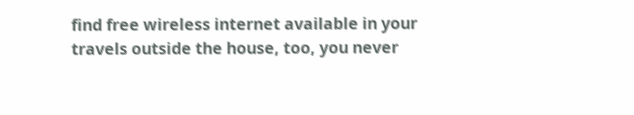find free wireless internet available in your travels outside the house, too, you never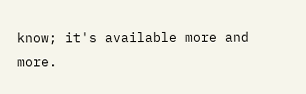know; it's available more and more.